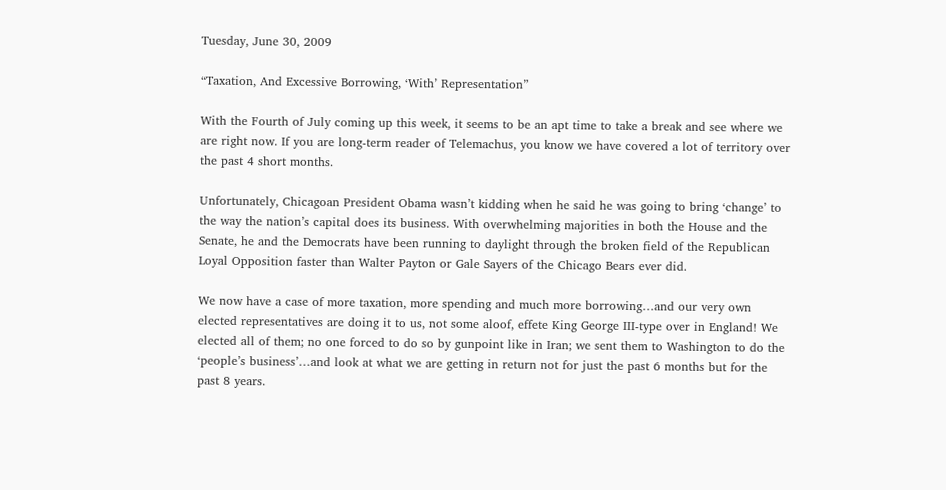Tuesday, June 30, 2009

“Taxation, And Excessive Borrowing, ‘With’ Representation”

With the Fourth of July coming up this week, it seems to be an apt time to take a break and see where we are right now. If you are long-term reader of Telemachus, you know we have covered a lot of territory over the past 4 short months.

Unfortunately, Chicagoan President Obama wasn’t kidding when he said he was going to bring ‘change’ to the way the nation’s capital does its business. With overwhelming majorities in both the House and the Senate, he and the Democrats have been running to daylight through the broken field of the Republican Loyal Opposition faster than Walter Payton or Gale Sayers of the Chicago Bears ever did.

We now have a case of more taxation, more spending and much more borrowing…and our very own elected representatives are doing it to us, not some aloof, effete King George III-type over in England! We elected all of them; no one forced to do so by gunpoint like in Iran; we sent them to Washington to do the ‘people’s business’…and look at what we are getting in return not for just the past 6 months but for the past 8 years.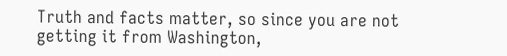Truth and facts matter, so since you are not getting it from Washington,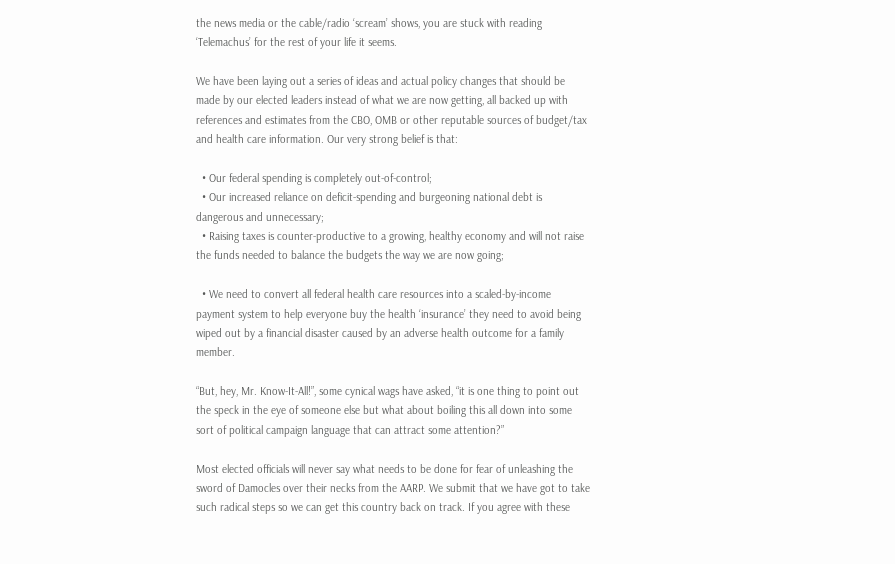the news media or the cable/radio ‘scream’ shows, you are stuck with reading ‘Telemachus’ for the rest of your life it seems.

We have been laying out a series of ideas and actual policy changes that should be made by our elected leaders instead of what we are now getting, all backed up with references and estimates from the CBO, OMB or other reputable sources of budget/tax and health care information. Our very strong belief is that:

  • Our federal spending is completely out-of-control;
  • Our increased reliance on deficit-spending and burgeoning national debt is dangerous and unnecessary;
  • Raising taxes is counter-productive to a growing, healthy economy and will not raise the funds needed to balance the budgets the way we are now going;

  • We need to convert all federal health care resources into a scaled-by-income payment system to help everyone buy the health ‘insurance’ they need to avoid being wiped out by a financial disaster caused by an adverse health outcome for a family member.

“But, hey, Mr. Know-It-All!”, some cynical wags have asked, “it is one thing to point out the speck in the eye of someone else but what about boiling this all down into some sort of political campaign language that can attract some attention?”

Most elected officials will never say what needs to be done for fear of unleashing the sword of Damocles over their necks from the AARP. We submit that we have got to take such radical steps so we can get this country back on track. If you agree with these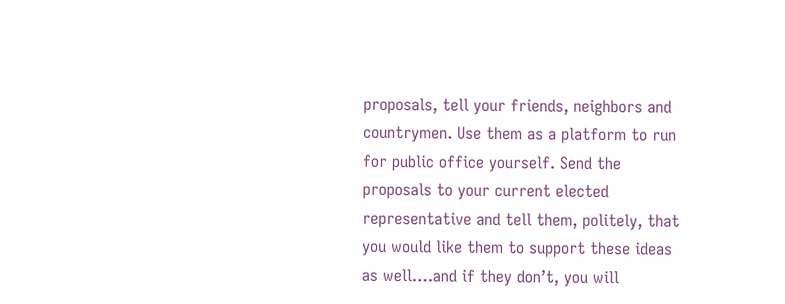proposals, tell your friends, neighbors and countrymen. Use them as a platform to run for public office yourself. Send the proposals to your current elected representative and tell them, politely, that you would like them to support these ideas as well….and if they don’t, you will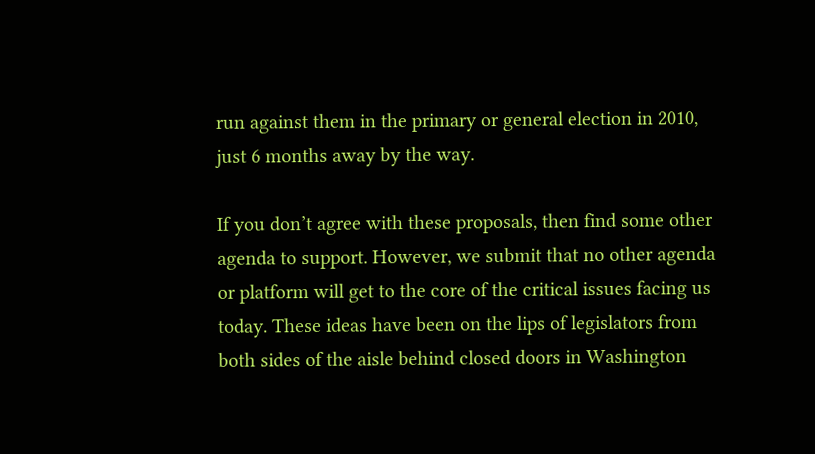run against them in the primary or general election in 2010, just 6 months away by the way.

If you don’t agree with these proposals, then find some other agenda to support. However, we submit that no other agenda or platform will get to the core of the critical issues facing us today. These ideas have been on the lips of legislators from both sides of the aisle behind closed doors in Washington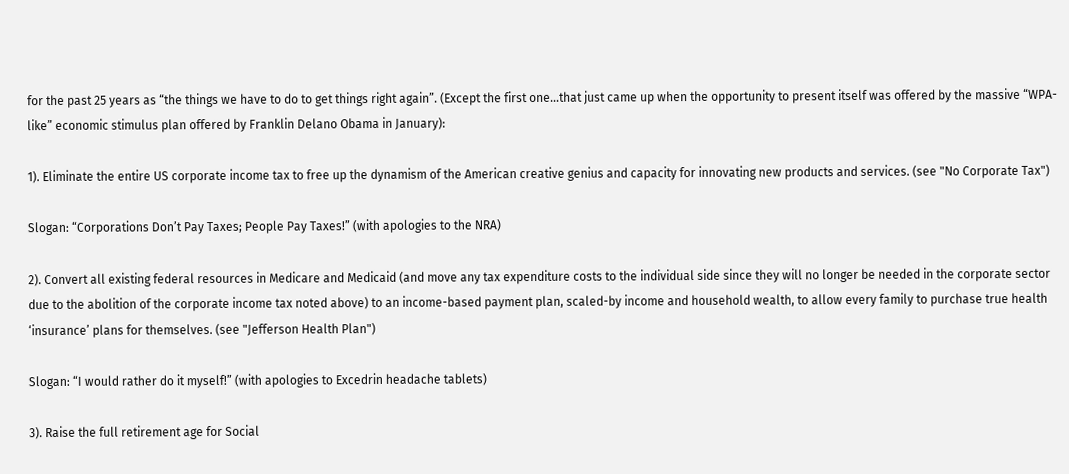for the past 25 years as “the things we have to do to get things right again”. (Except the first one…that just came up when the opportunity to present itself was offered by the massive “WPA-like” economic stimulus plan offered by Franklin Delano Obama in January):

1). Eliminate the entire US corporate income tax to free up the dynamism of the American creative genius and capacity for innovating new products and services. (see "No Corporate Tax")

Slogan: “Corporations Don’t Pay Taxes; People Pay Taxes!” (with apologies to the NRA)

2). Convert all existing federal resources in Medicare and Medicaid (and move any tax expenditure costs to the individual side since they will no longer be needed in the corporate sector due to the abolition of the corporate income tax noted above) to an income-based payment plan, scaled-by income and household wealth, to allow every family to purchase true health ‘insurance’ plans for themselves. (see "Jefferson Health Plan")

Slogan: “I would rather do it myself!” (with apologies to Excedrin headache tablets)

3). Raise the full retirement age for Social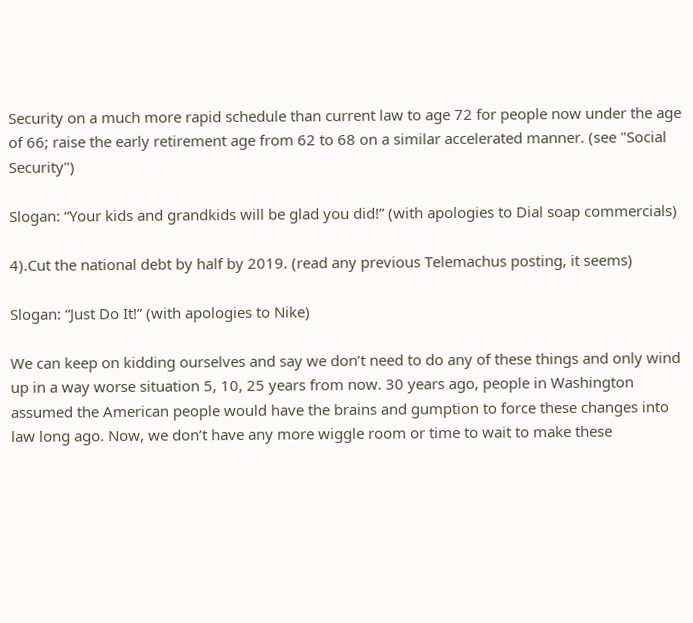Security on a much more rapid schedule than current law to age 72 for people now under the age of 66; raise the early retirement age from 62 to 68 on a similar accelerated manner. (see "Social Security")

Slogan: “Your kids and grandkids will be glad you did!” (with apologies to Dial soap commercials)

4).Cut the national debt by half by 2019. (read any previous Telemachus posting, it seems)

Slogan: “Just Do It!” (with apologies to Nike)

We can keep on kidding ourselves and say we don’t need to do any of these things and only wind up in a way worse situation 5, 10, 25 years from now. 30 years ago, people in Washington assumed the American people would have the brains and gumption to force these changes into law long ago. Now, we don’t have any more wiggle room or time to wait to make these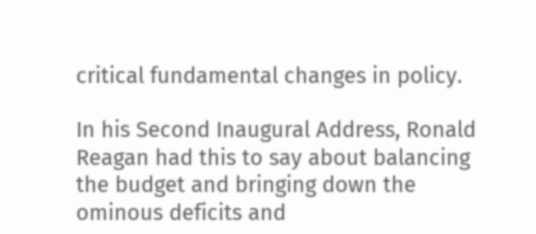critical fundamental changes in policy.

In his Second Inaugural Address, Ronald Reagan had this to say about balancing the budget and bringing down the ominous deficits and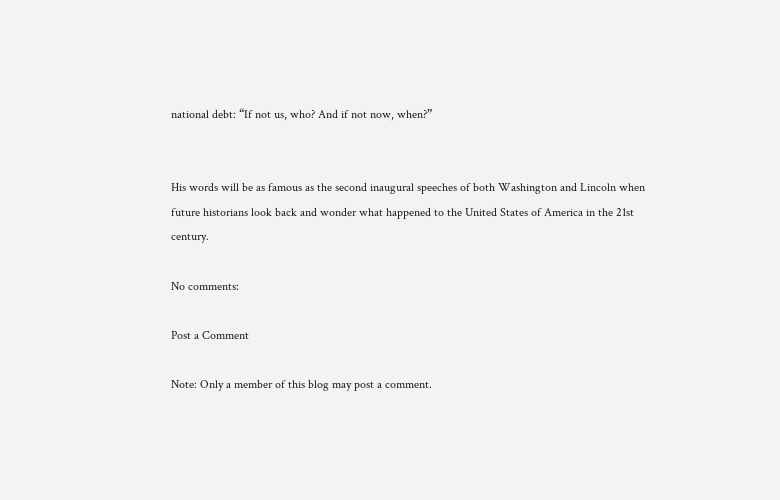national debt: “If not us, who? And if not now, when?”


His words will be as famous as the second inaugural speeches of both Washington and Lincoln when future historians look back and wonder what happened to the United States of America in the 21st century.

No comments:

Post a Comment

Note: Only a member of this blog may post a comment.